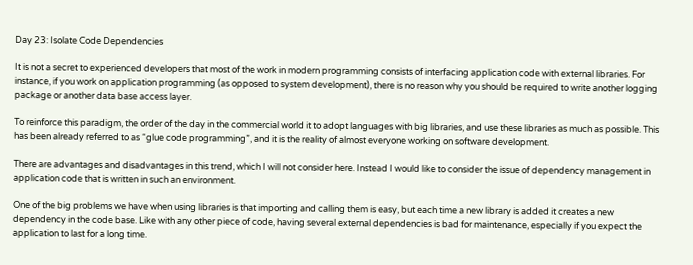Day 23: Isolate Code Dependencies

It is not a secret to experienced developers that most of the work in modern programming consists of interfacing application code with external libraries. For instance, if you work on application programming (as opposed to system development), there is no reason why you should be required to write another logging package or another data base access layer.

To reinforce this paradigm, the order of the day in the commercial world it to adopt languages with big libraries, and use these libraries as much as possible. This has been already referred to as “glue code programming”, and it is the reality of almost everyone working on software development.

There are advantages and disadvantages in this trend, which I will not consider here. Instead I would like to consider the issue of dependency management in application code that is written in such an environment.

One of the big problems we have when using libraries is that importing and calling them is easy, but each time a new library is added it creates a new dependency in the code base. Like with any other piece of code, having several external dependencies is bad for maintenance, especially if you expect the application to last for a long time.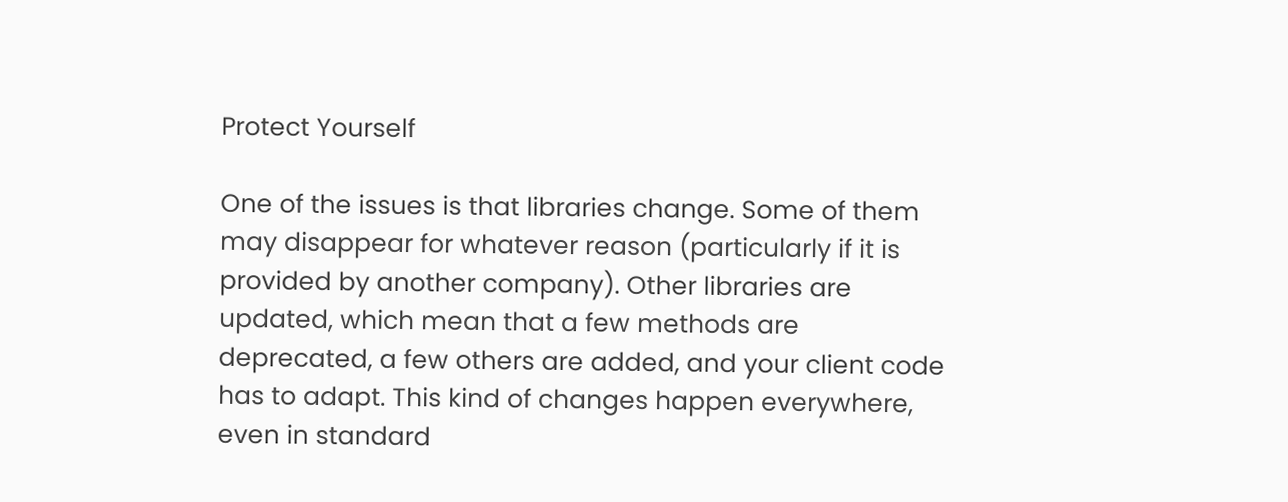Protect Yourself

One of the issues is that libraries change. Some of them may disappear for whatever reason (particularly if it is provided by another company). Other libraries are updated, which mean that a few methods are deprecated, a few others are added, and your client code has to adapt. This kind of changes happen everywhere, even in standard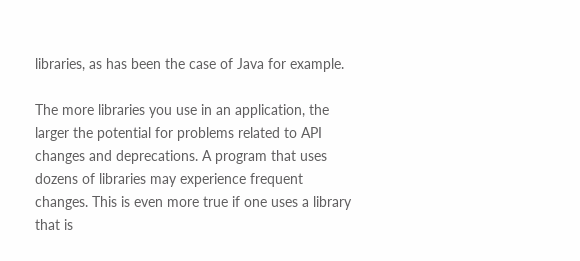libraries, as has been the case of Java for example.

The more libraries you use in an application, the larger the potential for problems related to API changes and deprecations. A program that uses dozens of libraries may experience frequent changes. This is even more true if one uses a library that is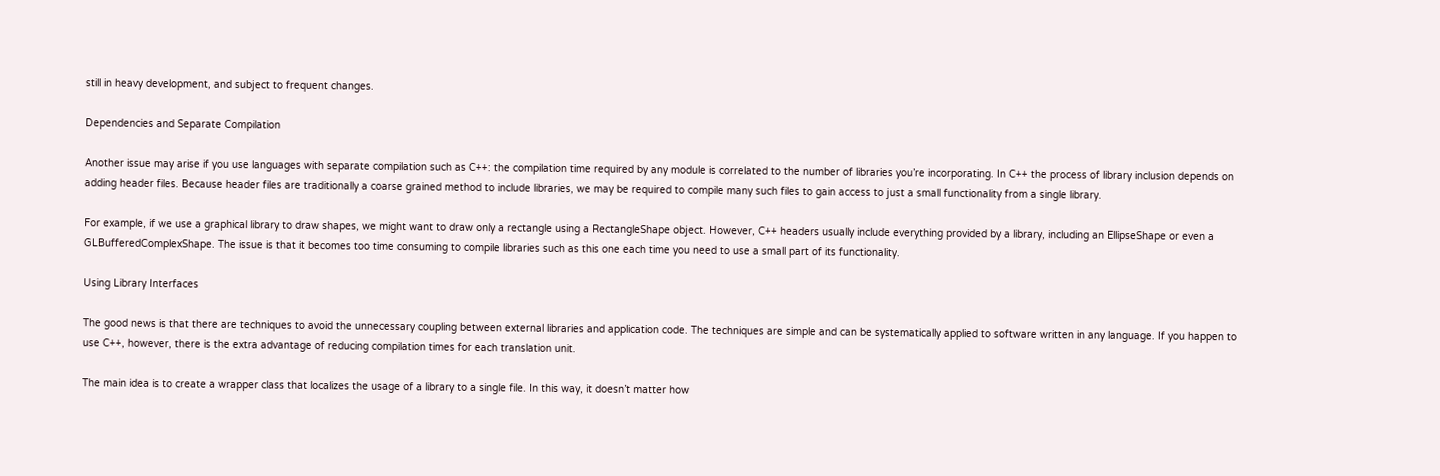still in heavy development, and subject to frequent changes.

Dependencies and Separate Compilation

Another issue may arise if you use languages with separate compilation such as C++: the compilation time required by any module is correlated to the number of libraries you’re incorporating. In C++ the process of library inclusion depends on adding header files. Because header files are traditionally a coarse grained method to include libraries, we may be required to compile many such files to gain access to just a small functionality from a single library.

For example, if we use a graphical library to draw shapes, we might want to draw only a rectangle using a RectangleShape object. However, C++ headers usually include everything provided by a library, including an EllipseShape or even a GLBufferedComplexShape. The issue is that it becomes too time consuming to compile libraries such as this one each time you need to use a small part of its functionality.

Using Library Interfaces

The good news is that there are techniques to avoid the unnecessary coupling between external libraries and application code. The techniques are simple and can be systematically applied to software written in any language. If you happen to use C++, however, there is the extra advantage of reducing compilation times for each translation unit.

The main idea is to create a wrapper class that localizes the usage of a library to a single file. In this way, it doesn’t matter how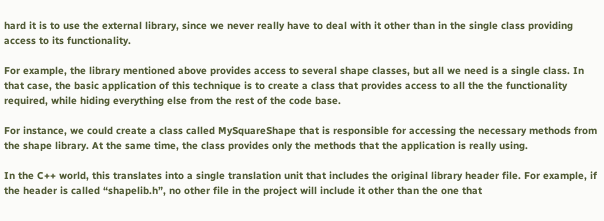hard it is to use the external library, since we never really have to deal with it other than in the single class providing access to its functionality.

For example, the library mentioned above provides access to several shape classes, but all we need is a single class. In that case, the basic application of this technique is to create a class that provides access to all the the functionality required, while hiding everything else from the rest of the code base.

For instance, we could create a class called MySquareShape that is responsible for accessing the necessary methods from the shape library. At the same time, the class provides only the methods that the application is really using.

In the C++ world, this translates into a single translation unit that includes the original library header file. For example, if the header is called “shapelib.h”, no other file in the project will include it other than the one that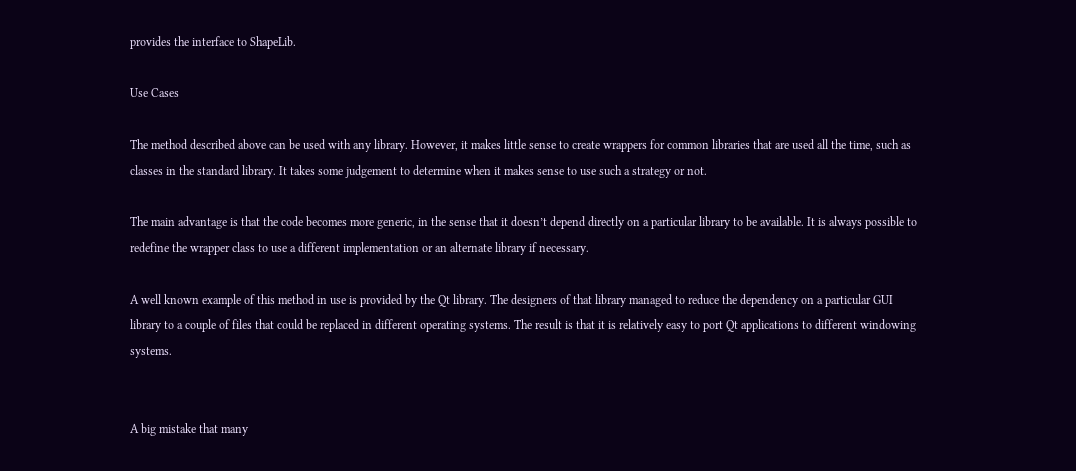provides the interface to ShapeLib.

Use Cases

The method described above can be used with any library. However, it makes little sense to create wrappers for common libraries that are used all the time, such as classes in the standard library. It takes some judgement to determine when it makes sense to use such a strategy or not.

The main advantage is that the code becomes more generic, in the sense that it doesn’t depend directly on a particular library to be available. It is always possible to redefine the wrapper class to use a different implementation or an alternate library if necessary.

A well known example of this method in use is provided by the Qt library. The designers of that library managed to reduce the dependency on a particular GUI library to a couple of files that could be replaced in different operating systems. The result is that it is relatively easy to port Qt applications to different windowing systems.


A big mistake that many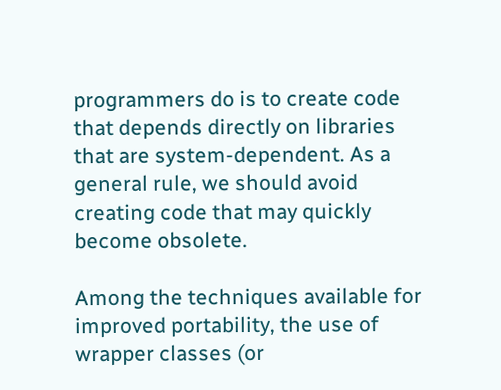programmers do is to create code that depends directly on libraries that are system-dependent. As a general rule, we should avoid creating code that may quickly become obsolete.

Among the techniques available for improved portability, the use of wrapper classes (or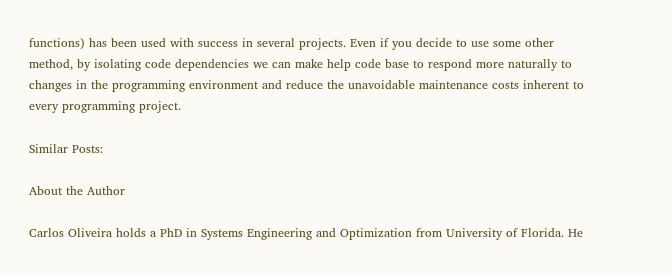functions) has been used with success in several projects. Even if you decide to use some other method, by isolating code dependencies we can make help code base to respond more naturally to changes in the programming environment and reduce the unavoidable maintenance costs inherent to every programming project.

Similar Posts:

About the Author

Carlos Oliveira holds a PhD in Systems Engineering and Optimization from University of Florida. He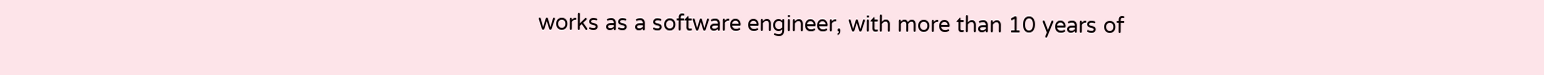works as a software engineer, with more than 10 years of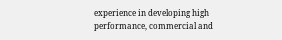experience in developing high performance, commercial and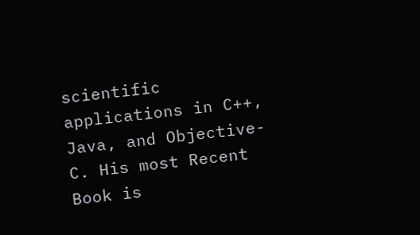scientific applications in C++, Java, and Objective-C. His most Recent Book is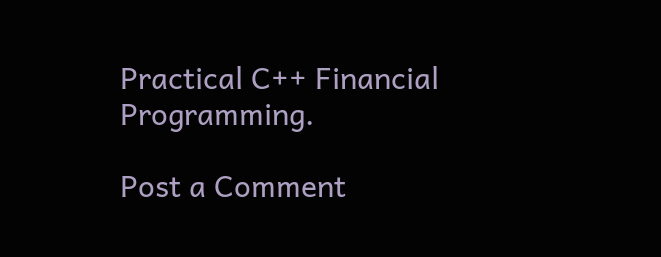Practical C++ Financial Programming.

Post a Comment